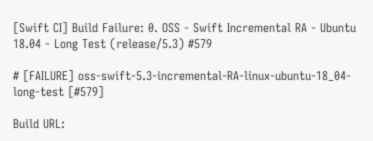[Swift CI] Build Failure: 0. OSS - Swift Incremental RA - Ubuntu 18.04 - Long Test (release/5.3) #579

# [FAILURE] oss-swift-5.3-incremental-RA-linux-ubuntu-18_04-long-test [#579]

Build URL: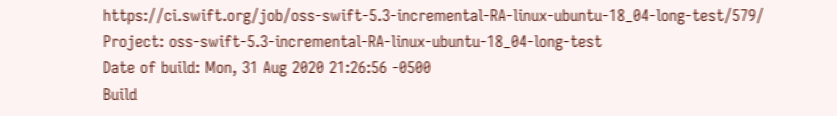https://ci.swift.org/job/oss-swift-5.3-incremental-RA-linux-ubuntu-18_04-long-test/579/
Project: oss-swift-5.3-incremental-RA-linux-ubuntu-18_04-long-test
Date of build: Mon, 31 Aug 2020 21:26:56 -0500
Build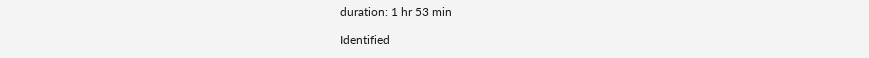duration: 1 hr 53 min

Identified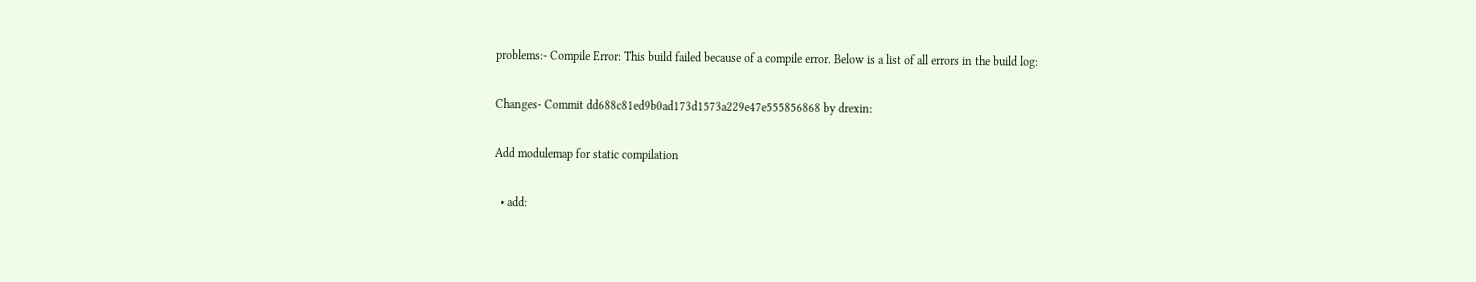problems:- Compile Error: This build failed because of a compile error. Below is a list of all errors in the build log:

Changes- Commit dd688c81ed9b0ad173d1573a229e47e555856868 by drexin:

Add modulemap for static compilation

  • add: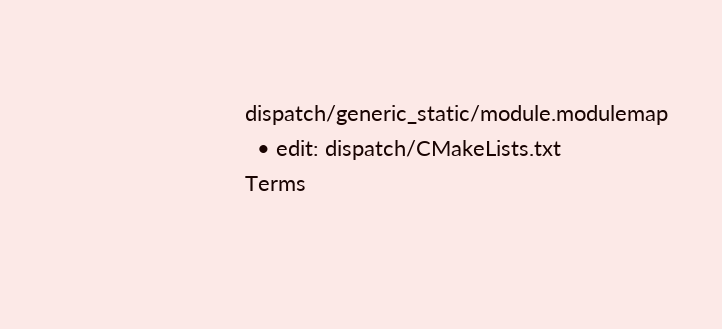dispatch/generic_static/module.modulemap
  • edit: dispatch/CMakeLists.txt
Terms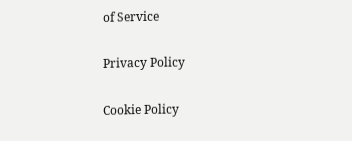of Service

Privacy Policy

Cookie Policy